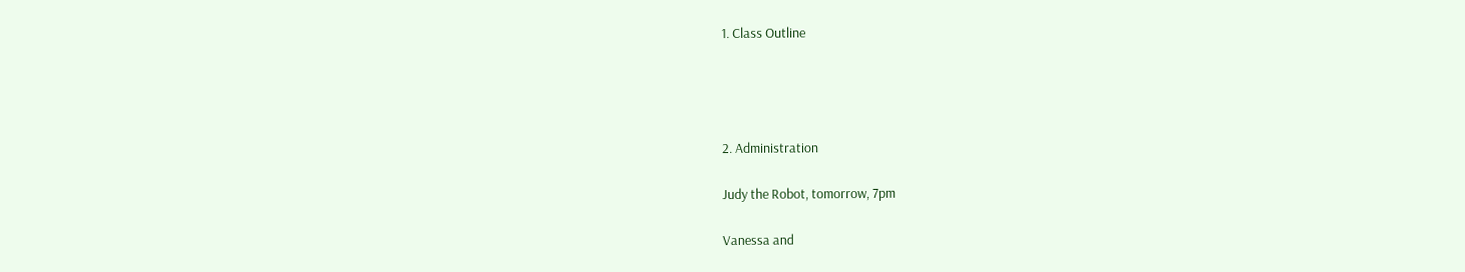1. Class Outline




2. Administration

Judy the Robot, tomorrow, 7pm

Vanessa and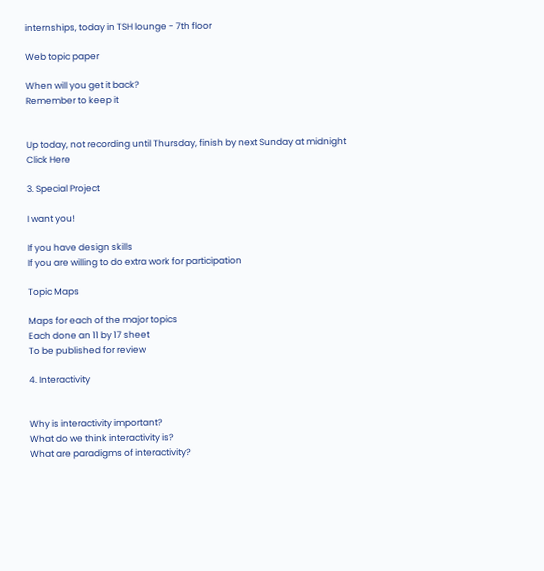internships, today in TSH lounge - 7th floor

Web topic paper

When will you get it back?
Remember to keep it


Up today, not recording until Thursday, finish by next Sunday at midnight
Click Here

3. Special Project

I want you!

If you have design skills
If you are willing to do extra work for participation

Topic Maps

Maps for each of the major topics
Each done an 11 by 17 sheet
To be published for review

4. Interactivity


Why is interactivity important?
What do we think interactivity is?
What are paradigms of interactivity?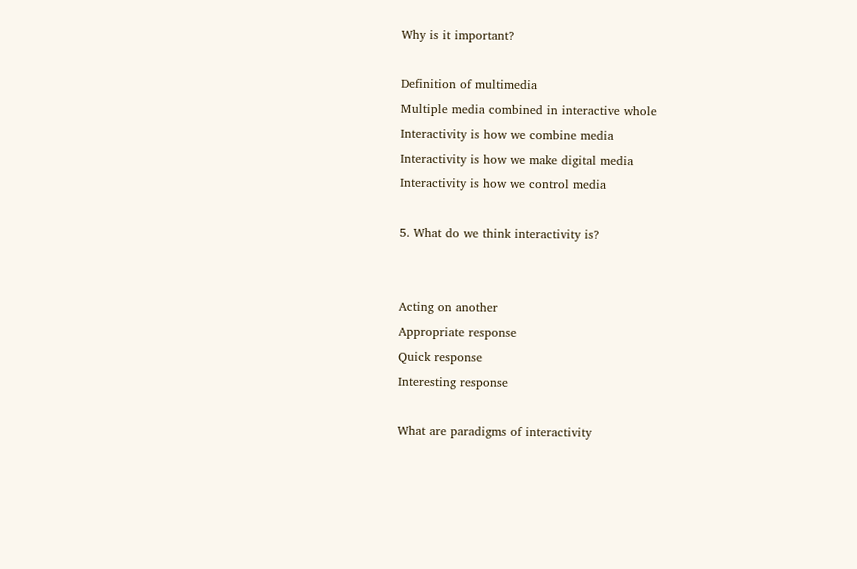Why is it important?

Definition of multimedia
Multiple media combined in interactive whole
Interactivity is how we combine media
Interactivity is how we make digital media
Interactivity is how we control media

5. What do we think interactivity is?


Acting on another
Appropriate response
Quick response
Interesting response

What are paradigms of interactivity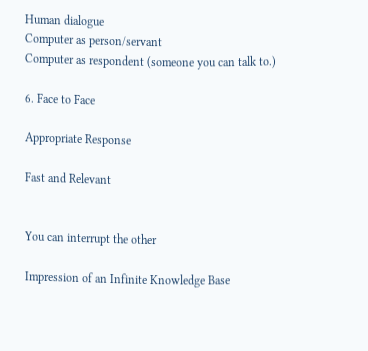Human dialogue
Computer as person/servant
Computer as respondent (someone you can talk to.)

6. Face to Face

Appropriate Response

Fast and Relevant


You can interrupt the other

Impression of an Infinite Knowledge Base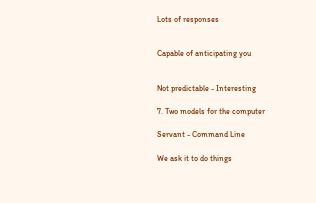Lots of responses


Capable of anticipating you


Not predictable - Interesting

7. Two models for the computer

Servant - Command Line

We ask it to do things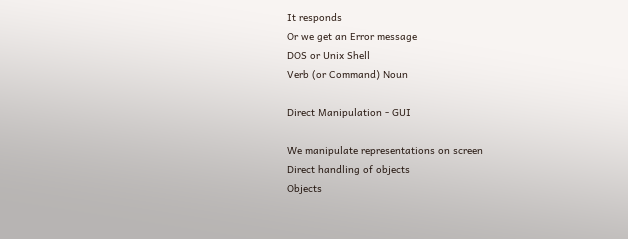It responds
Or we get an Error message
DOS or Unix Shell
Verb (or Command) Noun

Direct Manipulation - GUI

We manipulate representations on screen
Direct handling of objects
Objects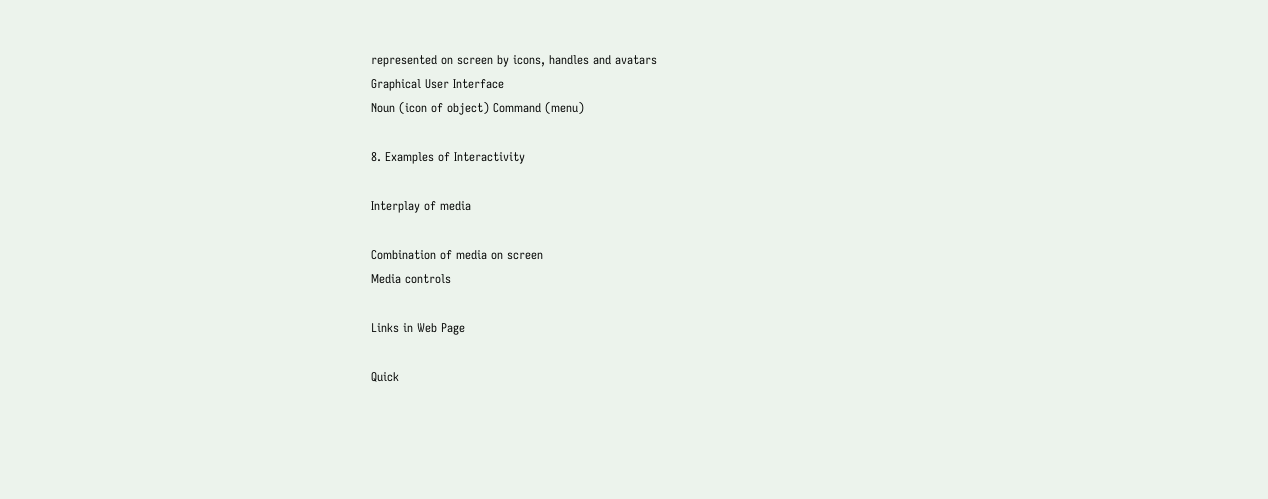represented on screen by icons, handles and avatars
Graphical User Interface
Noun (icon of object) Command (menu)

8. Examples of Interactivity

Interplay of media

Combination of media on screen
Media controls

Links in Web Page

Quick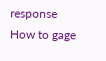response
How to gage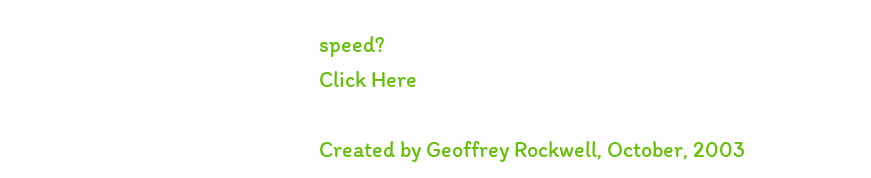speed?
Click Here

Created by Geoffrey Rockwell, October, 2003